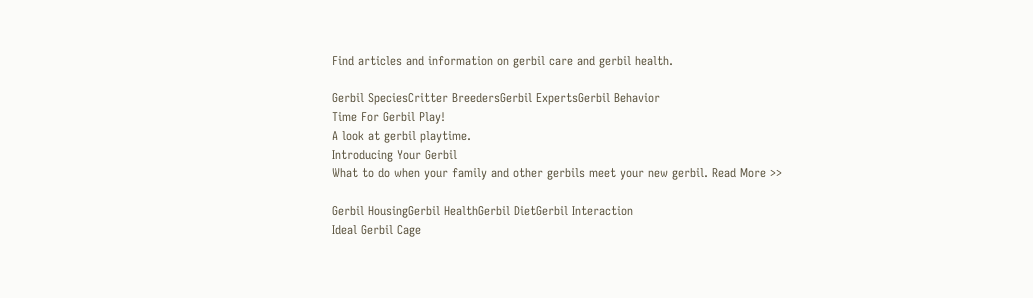Find articles and information on gerbil care and gerbil health.

Gerbil SpeciesCritter BreedersGerbil ExpertsGerbil Behavior
Time For Gerbil Play!
A look at gerbil playtime.
Introducing Your Gerbil
What to do when your family and other gerbils meet your new gerbil. Read More >>

Gerbil HousingGerbil HealthGerbil DietGerbil Interaction
Ideal Gerbil Cage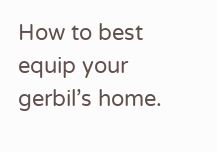How to best equip your gerbil’s home.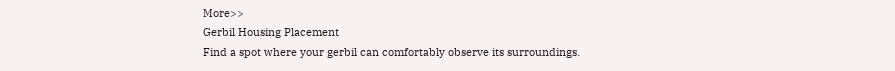More>>
Gerbil Housing Placement
Find a spot where your gerbil can comfortably observe its surroundings.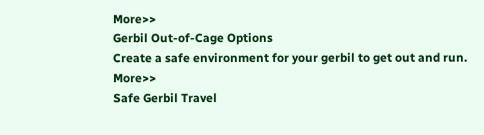More>>
Gerbil Out-of-Cage Options
Create a safe environment for your gerbil to get out and run. More>>
Safe Gerbil Travel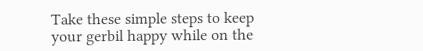Take these simple steps to keep your gerbil happy while on the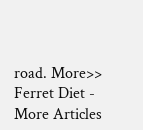road. More>>
Ferret Diet - More Articles